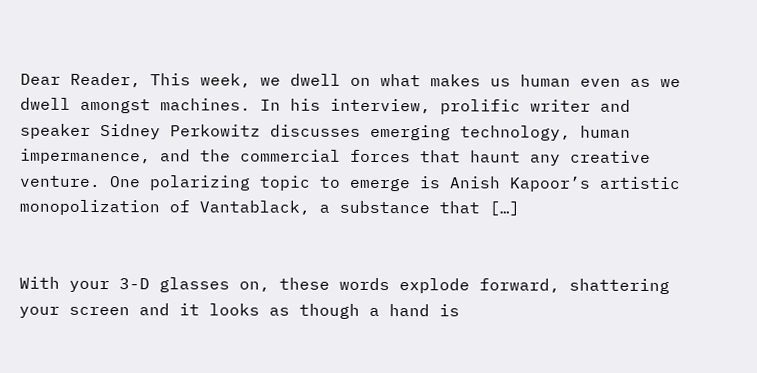Dear Reader, This week, we dwell on what makes us human even as we dwell amongst machines. In his interview, prolific writer and speaker Sidney Perkowitz discusses emerging technology, human impermanence, and the commercial forces that haunt any creative venture. One polarizing topic to emerge is Anish Kapoor’s artistic monopolization of Vantablack, a substance that […]


With your 3-D glasses on, these words explode forward, shattering your screen and it looks as though a hand is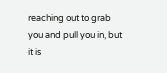reaching out to grab you and pull you in, but it is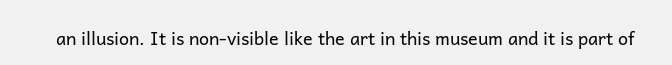an illusion. It is non-visible like the art in this museum and it is part of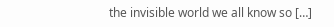the invisible world we all know so […]